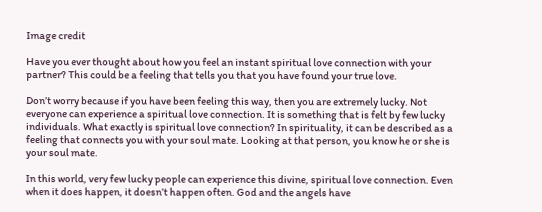Image credit

Have you ever thought about how you feel an instant spiritual love connection with your partner? This could be a feeling that tells you that you have found your true love.

Don’t worry because if you have been feeling this way, then you are extremely lucky. Not everyone can experience a spiritual love connection. It is something that is felt by few lucky individuals. What exactly is spiritual love connection? In spirituality, it can be described as a feeling that connects you with your soul mate. Looking at that person, you know he or she is your soul mate.

In this world, very few lucky people can experience this divine, spiritual love connection. Even when it does happen, it doesn’t happen often. God and the angels have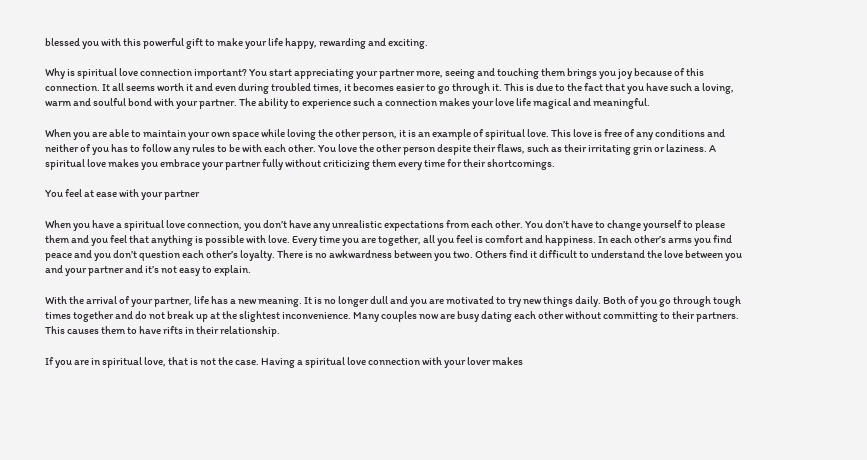blessed you with this powerful gift to make your life happy, rewarding and exciting.

Why is spiritual love connection important? You start appreciating your partner more, seeing and touching them brings you joy because of this connection. It all seems worth it and even during troubled times, it becomes easier to go through it. This is due to the fact that you have such a loving, warm and soulful bond with your partner. The ability to experience such a connection makes your love life magical and meaningful.

When you are able to maintain your own space while loving the other person, it is an example of spiritual love. This love is free of any conditions and neither of you has to follow any rules to be with each other. You love the other person despite their flaws, such as their irritating grin or laziness. A spiritual love makes you embrace your partner fully without criticizing them every time for their shortcomings.

You feel at ease with your partner

When you have a spiritual love connection, you don’t have any unrealistic expectations from each other. You don’t have to change yourself to please them and you feel that anything is possible with love. Every time you are together, all you feel is comfort and happiness. In each other’s arms you find peace and you don’t question each other’s loyalty. There is no awkwardness between you two. Others find it difficult to understand the love between you and your partner and it’s not easy to explain.

With the arrival of your partner, life has a new meaning. It is no longer dull and you are motivated to try new things daily. Both of you go through tough times together and do not break up at the slightest inconvenience. Many couples now are busy dating each other without committing to their partners. This causes them to have rifts in their relationship.

If you are in spiritual love, that is not the case. Having a spiritual love connection with your lover makes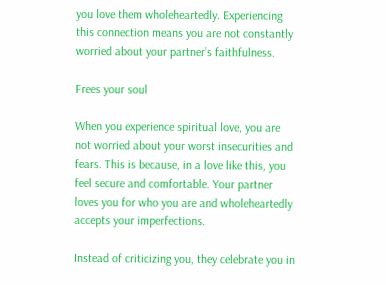you love them wholeheartedly. Experiencing this connection means you are not constantly worried about your partner’s faithfulness.

Frees your soul

When you experience spiritual love, you are not worried about your worst insecurities and fears. This is because, in a love like this, you feel secure and comfortable. Your partner loves you for who you are and wholeheartedly accepts your imperfections.

Instead of criticizing you, they celebrate you in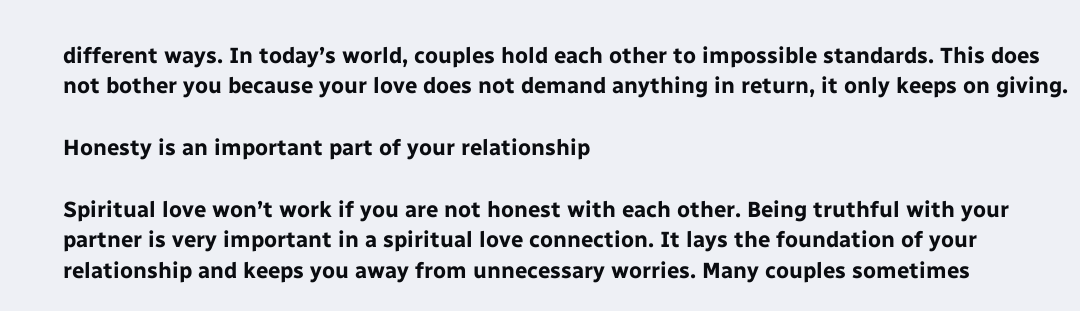different ways. In today’s world, couples hold each other to impossible standards. This does not bother you because your love does not demand anything in return, it only keeps on giving.

Honesty is an important part of your relationship

Spiritual love won’t work if you are not honest with each other. Being truthful with your partner is very important in a spiritual love connection. It lays the foundation of your relationship and keeps you away from unnecessary worries. Many couples sometimes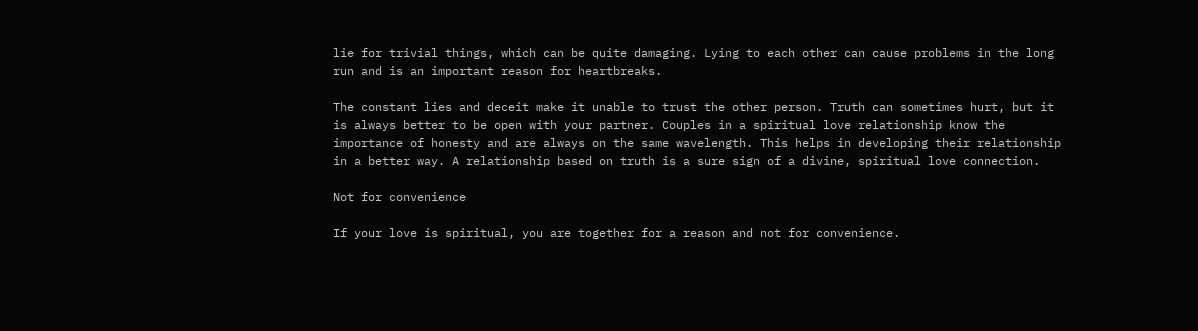lie for trivial things, which can be quite damaging. Lying to each other can cause problems in the long run and is an important reason for heartbreaks.

The constant lies and deceit make it unable to trust the other person. Truth can sometimes hurt, but it is always better to be open with your partner. Couples in a spiritual love relationship know the importance of honesty and are always on the same wavelength. This helps in developing their relationship in a better way. A relationship based on truth is a sure sign of a divine, spiritual love connection.

Not for convenience

If your love is spiritual, you are together for a reason and not for convenience.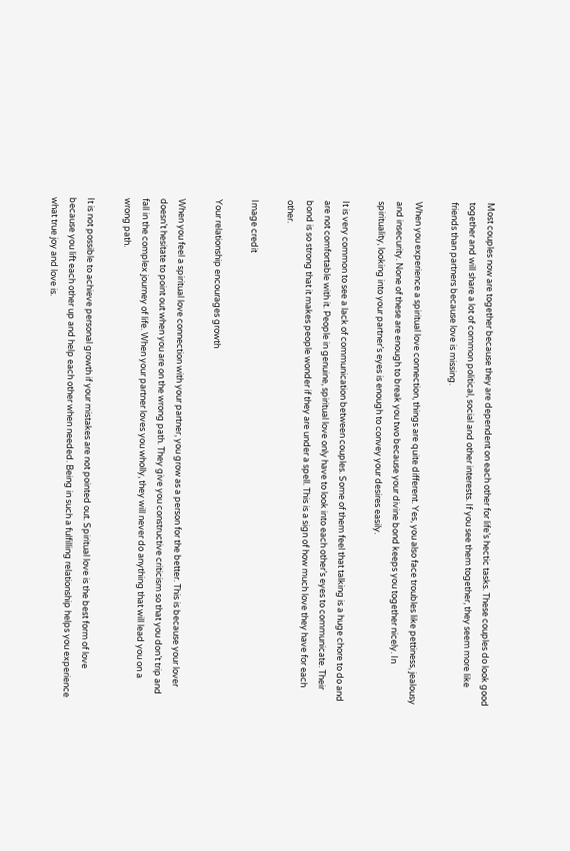Most couples now are together because they are dependent on each other for life’s hectic tasks. These couples do look good together and will share a lot of common political, social and other interests. If you see them together, they seem more like friends than partners because love is missing.

When you experience a spiritual love connection, things are quite different. Yes, you also face troubles like pettiness, jealousy and insecurity. None of these are enough to break you two because your divine bond keeps you together nicely. In spirituality, looking into your partner’s eyes is enough to convey your desires easily.

It is very common to see a lack of communication between couples. Some of them feel that talking is a huge chore to do and are not comfortable with it. People in genuine, spiritual love only have to look into each other’s eyes to communicate. Their bond is so strong that it makes people wonder if they are under a spell. This is a sign of how much love they have for each other.

Image credit

Your relationship encourages growth

When you feel a spiritual love connection with your partner, you grow as a person for the better. This is because your lover doesn’t hesitate to point out when you are on the wrong path. They give you constructive criticism so that you don’t trip and fall in the complex journey of life. When your partner loves you wholly, they will never do anything that will lead you on a wrong path.

It is not possible to achieve personal growth if your mistakes are not pointed out. Spiritual love is the best form of love because you lift each other up and help each other when needed. Being in such a fulfilling relationship helps you experience what true joy and love is.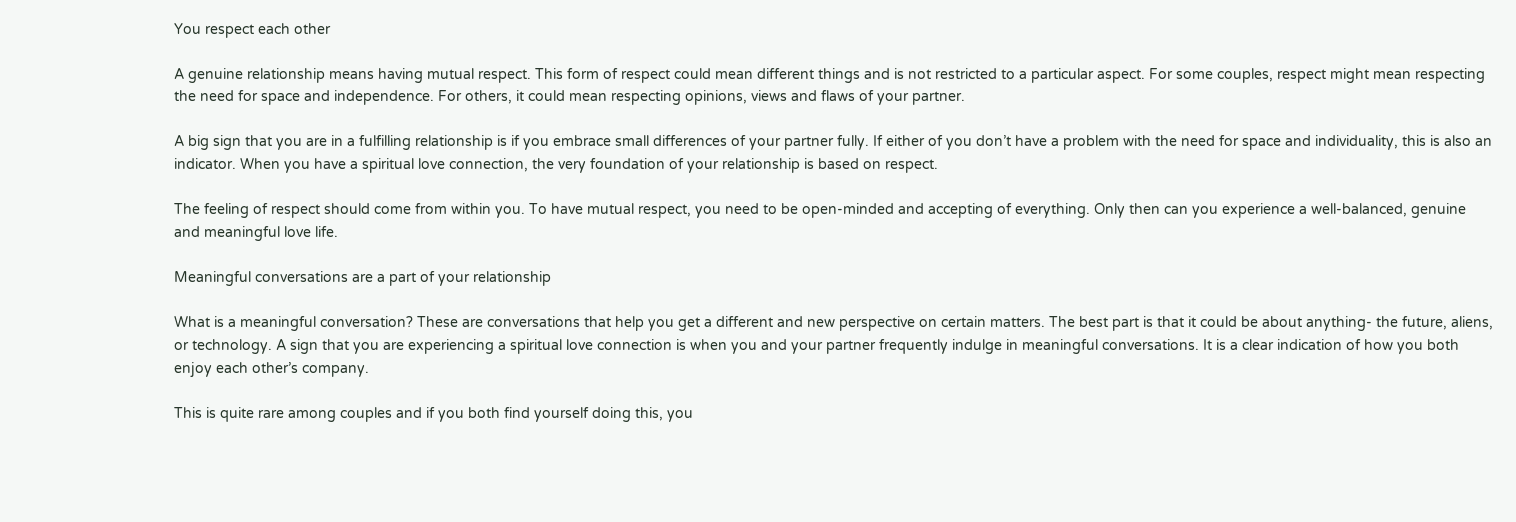You respect each other

A genuine relationship means having mutual respect. This form of respect could mean different things and is not restricted to a particular aspect. For some couples, respect might mean respecting the need for space and independence. For others, it could mean respecting opinions, views and flaws of your partner.

A big sign that you are in a fulfilling relationship is if you embrace small differences of your partner fully. If either of you don’t have a problem with the need for space and individuality, this is also an indicator. When you have a spiritual love connection, the very foundation of your relationship is based on respect.

The feeling of respect should come from within you. To have mutual respect, you need to be open-minded and accepting of everything. Only then can you experience a well-balanced, genuine and meaningful love life.

Meaningful conversations are a part of your relationship

What is a meaningful conversation? These are conversations that help you get a different and new perspective on certain matters. The best part is that it could be about anything- the future, aliens, or technology. A sign that you are experiencing a spiritual love connection is when you and your partner frequently indulge in meaningful conversations. It is a clear indication of how you both enjoy each other’s company.

This is quite rare among couples and if you both find yourself doing this, you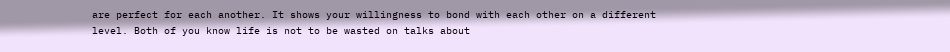are perfect for each another. It shows your willingness to bond with each other on a different level. Both of you know life is not to be wasted on talks about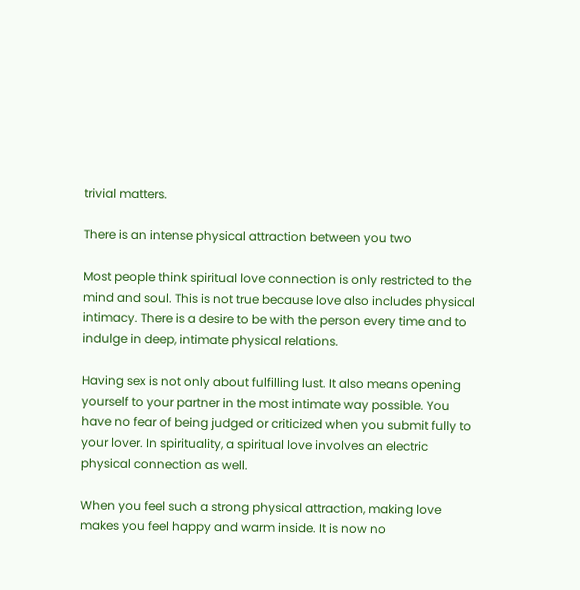trivial matters.

There is an intense physical attraction between you two

Most people think spiritual love connection is only restricted to the mind and soul. This is not true because love also includes physical intimacy. There is a desire to be with the person every time and to indulge in deep, intimate physical relations.

Having sex is not only about fulfilling lust. It also means opening yourself to your partner in the most intimate way possible. You have no fear of being judged or criticized when you submit fully to your lover. In spirituality, a spiritual love involves an electric physical connection as well.

When you feel such a strong physical attraction, making love makes you feel happy and warm inside. It is now no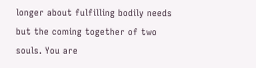longer about fulfilling bodily needs but the coming together of two souls. You are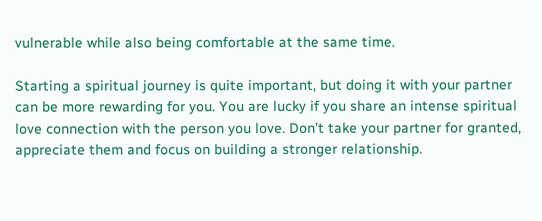vulnerable while also being comfortable at the same time.

Starting a spiritual journey is quite important, but doing it with your partner can be more rewarding for you. You are lucky if you share an intense spiritual love connection with the person you love. Don’t take your partner for granted, appreciate them and focus on building a stronger relationship.